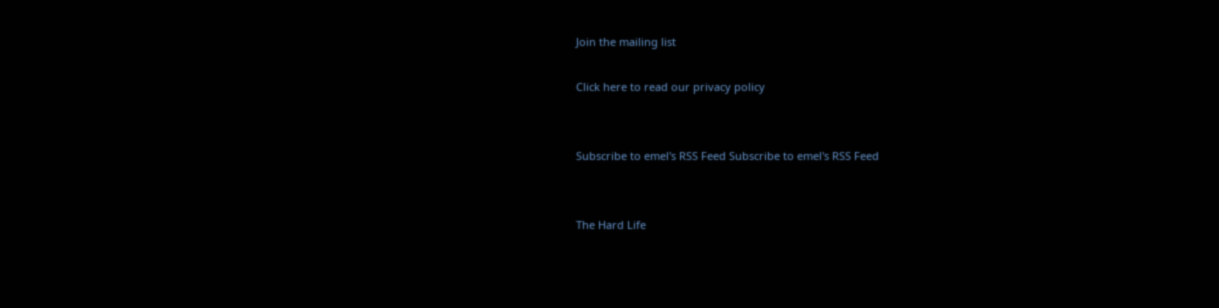Join the mailing list

Click here to read our privacy policy


Subscribe to emel's RSS Feed Subscribe to emel's RSS Feed


The Hard Life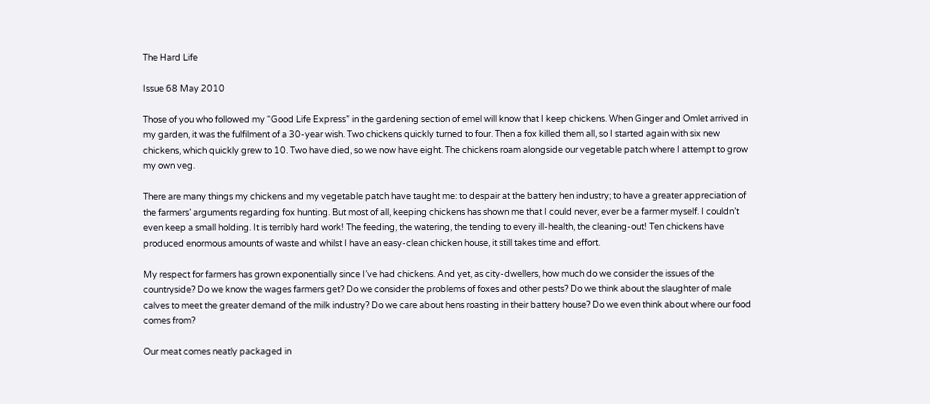The Hard Life

Issue 68 May 2010

Those of you who followed my “Good Life Express” in the gardening section of emel will know that I keep chickens. When Ginger and Omlet arrived in my garden, it was the fulfilment of a 30-year wish. Two chickens quickly turned to four. Then a fox killed them all, so I started again with six new chickens, which quickly grew to 10. Two have died, so we now have eight. The chickens roam alongside our vegetable patch where I attempt to grow my own veg.

There are many things my chickens and my vegetable patch have taught me: to despair at the battery hen industry; to have a greater appreciation of the farmers’ arguments regarding fox hunting. But most of all, keeping chickens has shown me that I could never, ever be a farmer myself. I couldn’t even keep a small holding. It is terribly hard work! The feeding, the watering, the tending to every ill-health, the cleaning-out! Ten chickens have produced enormous amounts of waste and whilst I have an easy-clean chicken house, it still takes time and effort.

My respect for farmers has grown exponentially since I’ve had chickens. And yet, as city-dwellers, how much do we consider the issues of the countryside? Do we know the wages farmers get? Do we consider the problems of foxes and other pests? Do we think about the slaughter of male calves to meet the greater demand of the milk industry? Do we care about hens roasting in their battery house? Do we even think about where our food comes from?

Our meat comes neatly packaged in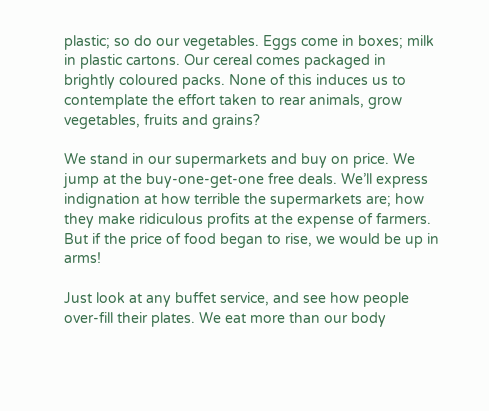plastic; so do our vegetables. Eggs come in boxes; milk in plastic cartons. Our cereal comes packaged in brightly coloured packs. None of this induces us to contemplate the effort taken to rear animals, grow vegetables, fruits and grains?

We stand in our supermarkets and buy on price. We jump at the buy-one-get-one free deals. We’ll express indignation at how terrible the supermarkets are; how they make ridiculous profits at the expense of farmers. But if the price of food began to rise, we would be up in arms!

Just look at any buffet service, and see how people over-fill their plates. We eat more than our body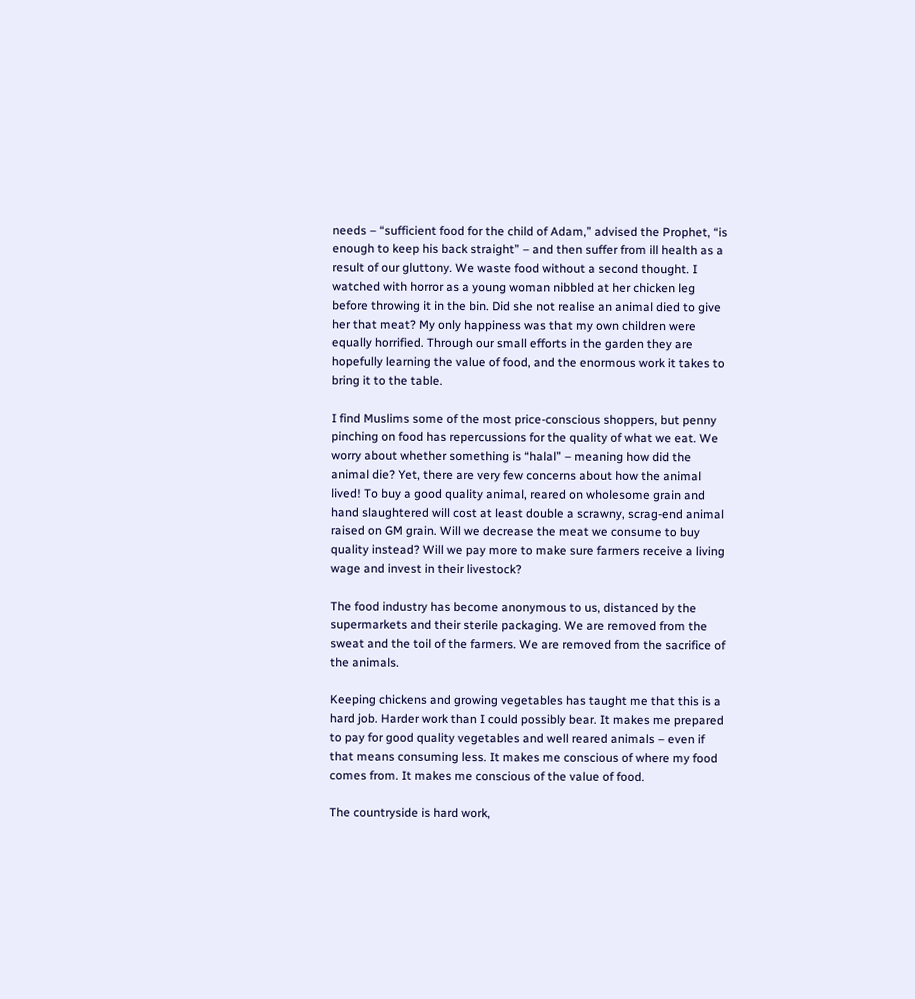needs – “sufficient food for the child of Adam,” advised the Prophet, “is enough to keep his back straight” – and then suffer from ill health as a result of our gluttony. We waste food without a second thought. I watched with horror as a young woman nibbled at her chicken leg before throwing it in the bin. Did she not realise an animal died to give her that meat? My only happiness was that my own children were equally horrified. Through our small efforts in the garden they are hopefully learning the value of food, and the enormous work it takes to bring it to the table.

I find Muslims some of the most price-conscious shoppers, but penny pinching on food has repercussions for the quality of what we eat. We worry about whether something is “halal” – meaning how did the animal die? Yet, there are very few concerns about how the animal lived! To buy a good quality animal, reared on wholesome grain and hand slaughtered will cost at least double a scrawny, scrag-end animal raised on GM grain. Will we decrease the meat we consume to buy quality instead? Will we pay more to make sure farmers receive a living wage and invest in their livestock?

The food industry has become anonymous to us, distanced by the supermarkets and their sterile packaging. We are removed from the sweat and the toil of the farmers. We are removed from the sacrifice of the animals.

Keeping chickens and growing vegetables has taught me that this is a hard job. Harder work than I could possibly bear. It makes me prepared to pay for good quality vegetables and well reared animals – even if that means consuming less. It makes me conscious of where my food comes from. It makes me conscious of the value of food.

The countryside is hard work,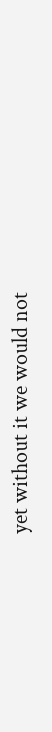yet without it we would not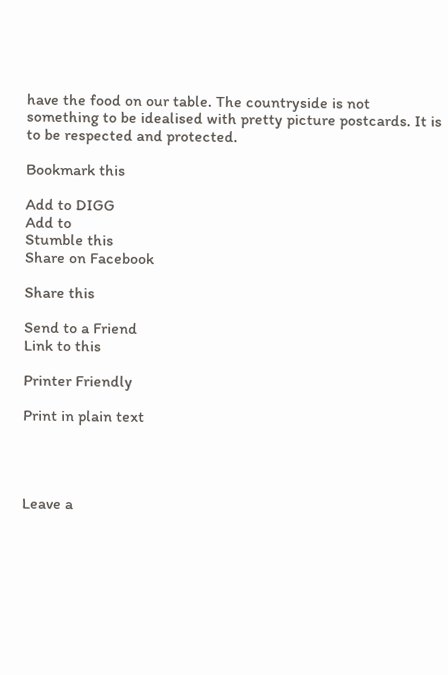have the food on our table. The countryside is not something to be idealised with pretty picture postcards. It is to be respected and protected.

Bookmark this

Add to DIGG
Add to
Stumble this
Share on Facebook

Share this

Send to a Friend
Link to this

Printer Friendly

Print in plain text




Leave a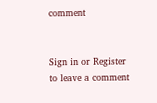comment


Sign in or Register to leave a comment